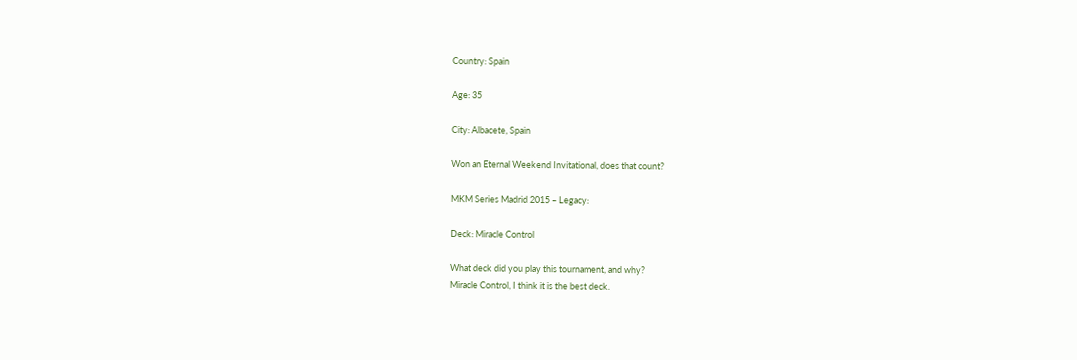Country: Spain

Age: 35

City: Albacete, Spain

Won an Eternal Weekend Invitational, does that count?

MKM Series Madrid 2015 – Legacy:

Deck: Miracle Control

What deck did you play this tournament, and why?
Miracle Control, I think it is the best deck.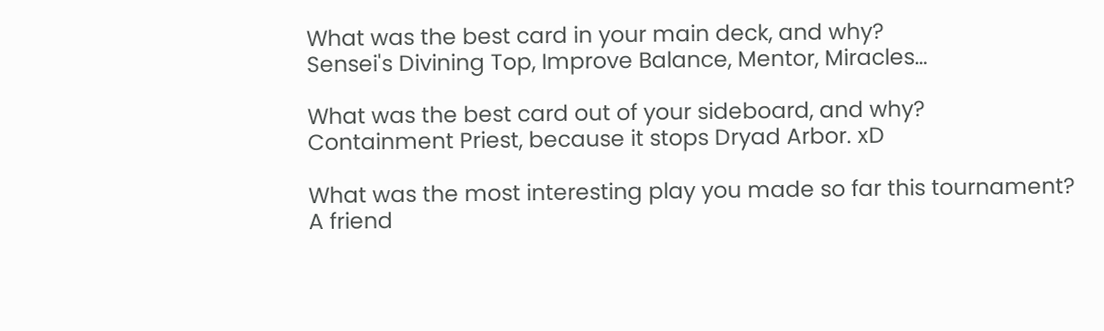What was the best card in your main deck, and why?
Sensei's Divining Top, Improve Balance, Mentor, Miracles…

What was the best card out of your sideboard, and why?
Containment Priest, because it stops Dryad Arbor. xD

What was the most interesting play you made so far this tournament?
A friend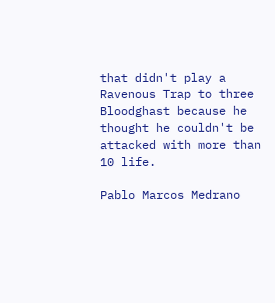that didn't play a Ravenous Trap to three Bloodghast because he thought he couldn't be attacked with more than 10 life.

Pablo Marcos Medrano